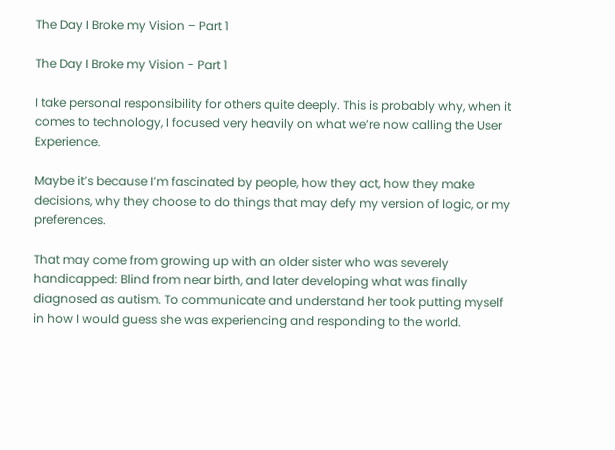The Day I Broke my Vision – Part 1

The Day I Broke my Vision - Part 1

I take personal responsibility for others quite deeply. This is probably why, when it comes to technology, I focused very heavily on what we’re now calling the User Experience.

Maybe it’s because I’m fascinated by people, how they act, how they make decisions, why they choose to do things that may defy my version of logic, or my preferences.

That may come from growing up with an older sister who was severely handicapped: Blind from near birth, and later developing what was finally diagnosed as autism. To communicate and understand her took putting myself in how I would guess she was experiencing and responding to the world.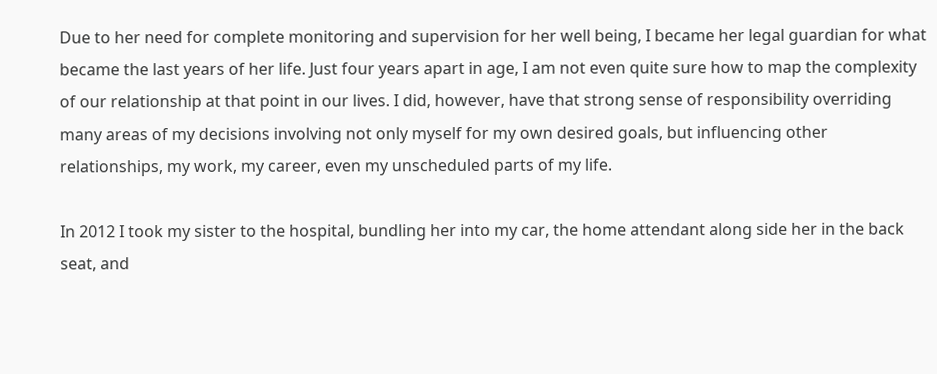Due to her need for complete monitoring and supervision for her well being, I became her legal guardian for what became the last years of her life. Just four years apart in age, I am not even quite sure how to map the complexity of our relationship at that point in our lives. I did, however, have that strong sense of responsibility overriding many areas of my decisions involving not only myself for my own desired goals, but influencing other relationships, my work, my career, even my unscheduled parts of my life.

In 2012 I took my sister to the hospital, bundling her into my car, the home attendant along side her in the back seat, and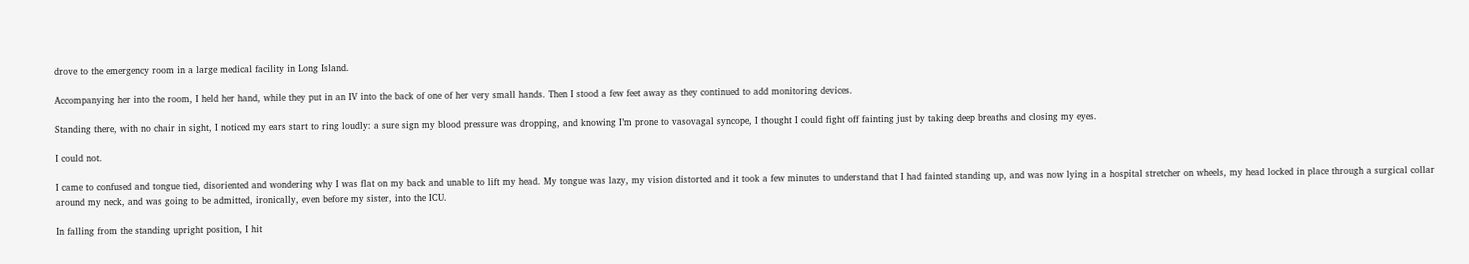drove to the emergency room in a large medical facility in Long Island.

Accompanying her into the room, I held her hand, while they put in an IV into the back of one of her very small hands. Then I stood a few feet away as they continued to add monitoring devices.

Standing there, with no chair in sight, I noticed my ears start to ring loudly: a sure sign my blood pressure was dropping, and knowing I’m prone to vasovagal syncope, I thought I could fight off fainting just by taking deep breaths and closing my eyes.

I could not.

I came to confused and tongue tied, disoriented and wondering why I was flat on my back and unable to lift my head. My tongue was lazy, my vision distorted and it took a few minutes to understand that I had fainted standing up, and was now lying in a hospital stretcher on wheels, my head locked in place through a surgical collar around my neck, and was going to be admitted, ironically, even before my sister, into the ICU.

In falling from the standing upright position, I hit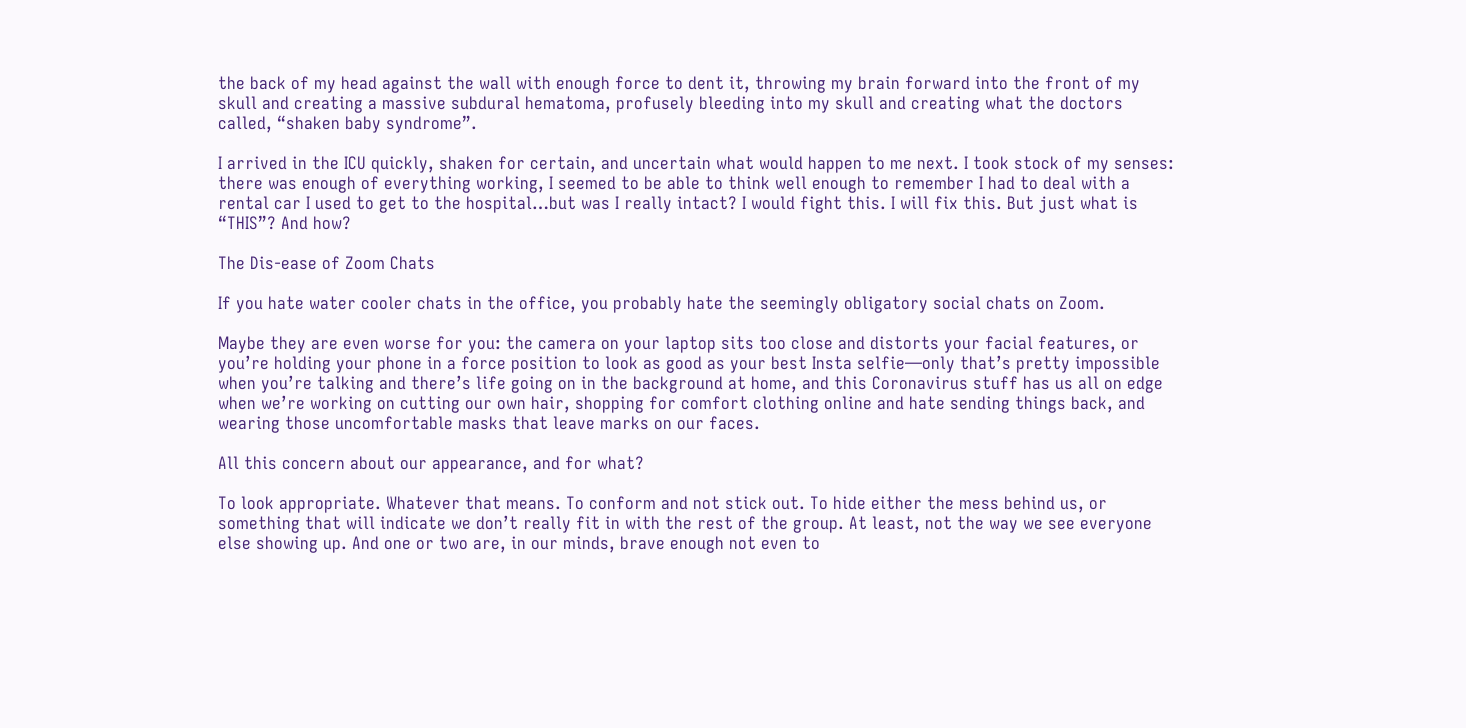the back of my head against the wall with enough force to dent it, throwing my brain forward into the front of my skull and creating a massive subdural hematoma, profusely bleeding into my skull and creating what the doctors called, “shaken baby syndrome”.

I arrived in the ICU quickly, shaken for certain, and uncertain what would happen to me next. I took stock of my senses: there was enough of everything working, I seemed to be able to think well enough to remember I had to deal with a rental car I used to get to the hospital…but was I really intact? I would fight this. I will fix this. But just what is “THIS”? And how?

The Dis-ease of Zoom Chats

If you hate water cooler chats in the office, you probably hate the seemingly obligatory social chats on Zoom.

Maybe they are even worse for you: the camera on your laptop sits too close and distorts your facial features, or you’re holding your phone in a force position to look as good as your best Insta selfie—only that’s pretty impossible when you’re talking and there’s life going on in the background at home, and this Coronavirus stuff has us all on edge when we’re working on cutting our own hair, shopping for comfort clothing online and hate sending things back, and wearing those uncomfortable masks that leave marks on our faces.

All this concern about our appearance, and for what?

To look appropriate. Whatever that means. To conform and not stick out. To hide either the mess behind us, or something that will indicate we don’t really fit in with the rest of the group. At least, not the way we see everyone else showing up. And one or two are, in our minds, brave enough not even to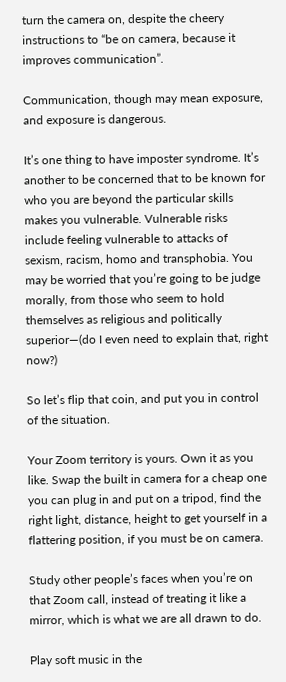turn the camera on, despite the cheery instructions to “be on camera, because it improves communication”.

Communication, though may mean exposure, and exposure is dangerous.

It’s one thing to have imposter syndrome. It’s another to be concerned that to be known for who you are beyond the particular skills makes you vulnerable. Vulnerable risks include feeling vulnerable to attacks of sexism, racism, homo and transphobia. You may be worried that you’re going to be judge morally, from those who seem to hold themselves as religious and politically superior—(do I even need to explain that, right now?)

So let’s flip that coin, and put you in control of the situation.

Your Zoom territory is yours. Own it as you like. Swap the built in camera for a cheap one you can plug in and put on a tripod, find the right light, distance, height to get yourself in a flattering position, if you must be on camera.

Study other people’s faces when you’re on that Zoom call, instead of treating it like a mirror, which is what we are all drawn to do.

Play soft music in the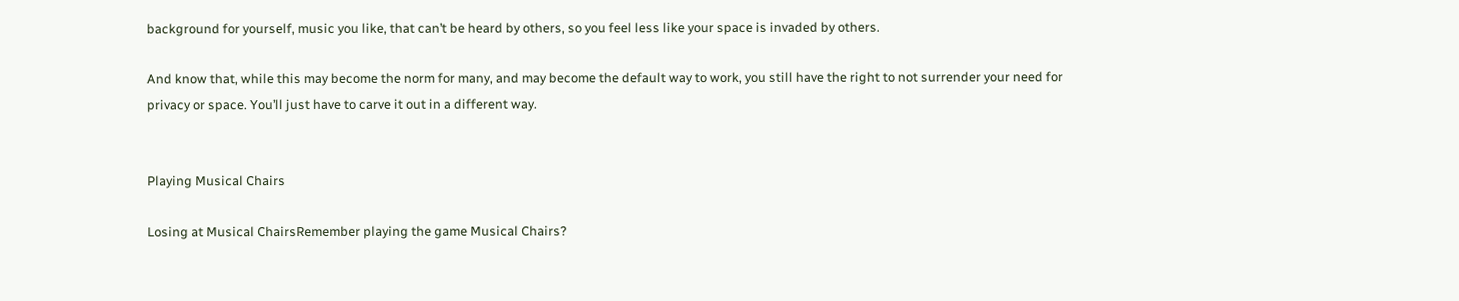background for yourself, music you like, that can’t be heard by others, so you feel less like your space is invaded by others.

And know that, while this may become the norm for many, and may become the default way to work, you still have the right to not surrender your need for privacy or space. You’ll just have to carve it out in a different way.


Playing Musical Chairs

Losing at Musical ChairsRemember playing the game Musical Chairs?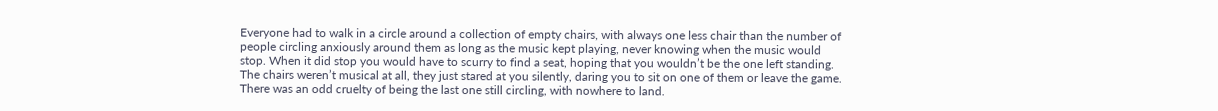Everyone had to walk in a circle around a collection of empty chairs, with always one less chair than the number of people circling anxiously around them as long as the music kept playing, never knowing when the music would stop. When it did stop you would have to scurry to find a seat, hoping that you wouldn’t be the one left standing. The chairs weren’t musical at all, they just stared at you silently, daring you to sit on one of them or leave the game. There was an odd cruelty of being the last one still circling, with nowhere to land.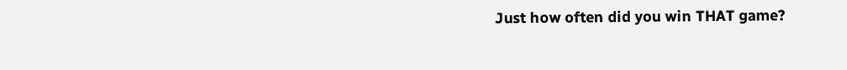Just how often did you win THAT game?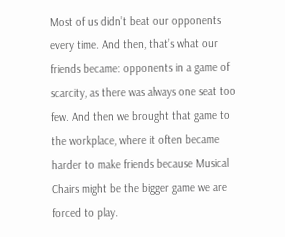Most of us didn’t beat our opponents every time. And then, that’s what our friends became: opponents in a game of scarcity, as there was always one seat too few. And then we brought that game to the workplace, where it often became harder to make friends because Musical Chairs might be the bigger game we are forced to play.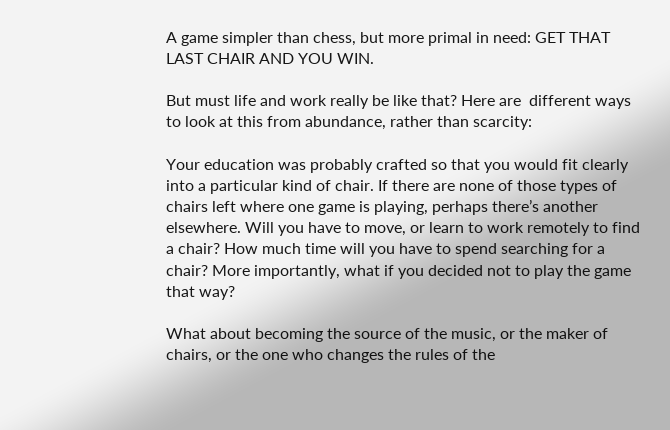A game simpler than chess, but more primal in need: GET THAT LAST CHAIR AND YOU WIN.

But must life and work really be like that? Here are  different ways to look at this from abundance, rather than scarcity:

Your education was probably crafted so that you would fit clearly into a particular kind of chair. If there are none of those types of chairs left where one game is playing, perhaps there’s another elsewhere. Will you have to move, or learn to work remotely to find a chair? How much time will you have to spend searching for a chair? More importantly, what if you decided not to play the game that way?

What about becoming the source of the music, or the maker of chairs, or the one who changes the rules of the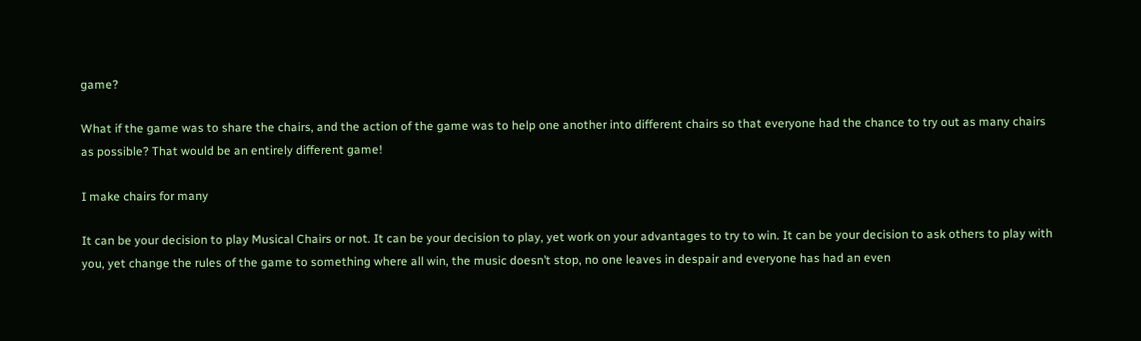game?

What if the game was to share the chairs, and the action of the game was to help one another into different chairs so that everyone had the chance to try out as many chairs as possible? That would be an entirely different game!

I make chairs for many

It can be your decision to play Musical Chairs or not. It can be your decision to play, yet work on your advantages to try to win. It can be your decision to ask others to play with you, yet change the rules of the game to something where all win, the music doesn’t stop, no one leaves in despair and everyone has had an even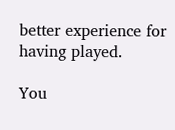better experience for having played.

You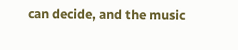can decide, and the music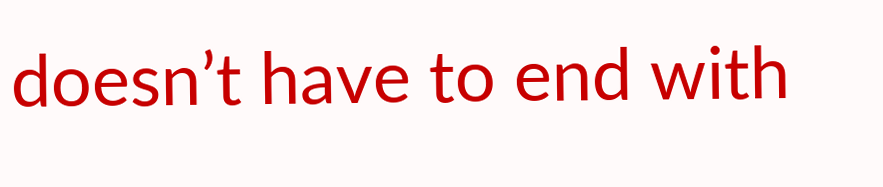doesn’t have to end with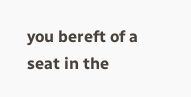you bereft of a seat in the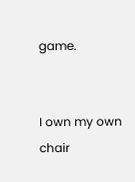game.


I own my own chair